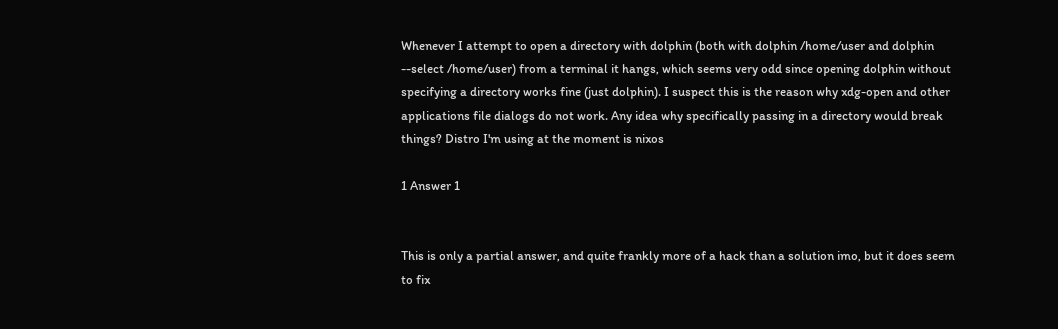Whenever I attempt to open a directory with dolphin (both with dolphin /home/user and dolphin --select /home/user) from a terminal it hangs, which seems very odd since opening dolphin without specifying a directory works fine (just dolphin). I suspect this is the reason why xdg-open and other applications file dialogs do not work. Any idea why specifically passing in a directory would break things? Distro I'm using at the moment is nixos

1 Answer 1


This is only a partial answer, and quite frankly more of a hack than a solution imo, but it does seem to fix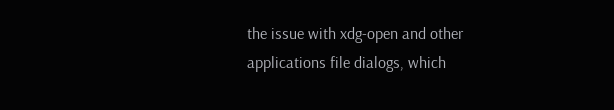the issue with xdg-open and other applications file dialogs, which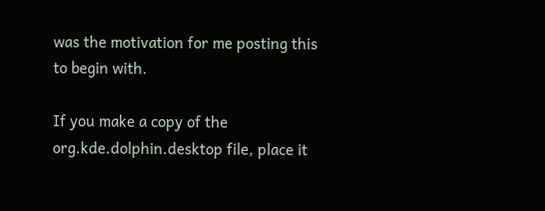was the motivation for me posting this to begin with.

If you make a copy of the org.kde.dolphin.desktop file, place it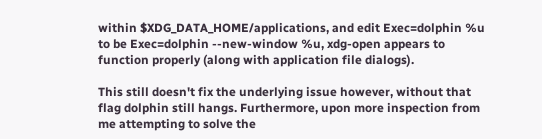within $XDG_DATA_HOME/applications, and edit Exec=dolphin %u to be Exec=dolphin --new-window %u, xdg-open appears to function properly (along with application file dialogs).

This still doesn't fix the underlying issue however, without that flag dolphin still hangs. Furthermore, upon more inspection from me attempting to solve the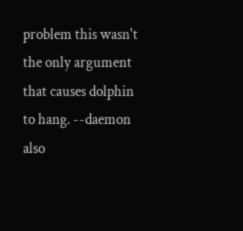problem this wasn't the only argument that causes dolphin to hang. --daemon also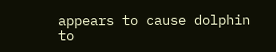appears to cause dolphin to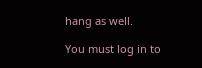hang as well.

You must log in to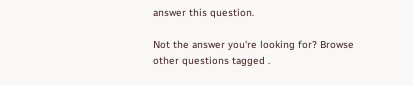answer this question.

Not the answer you're looking for? Browse other questions tagged .